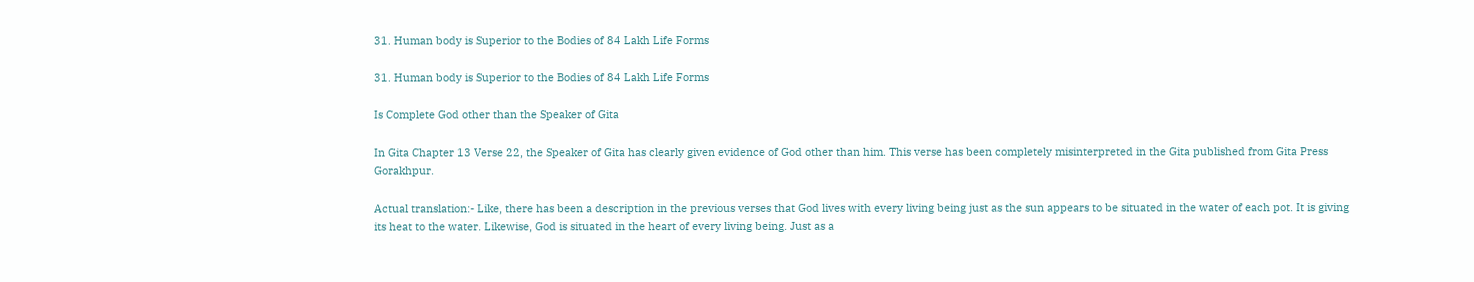31. Human body is Superior to the Bodies of 84 Lakh Life Forms

31. Human body is Superior to the Bodies of 84 Lakh Life Forms

Is Complete God other than the Speaker of Gita

In Gita Chapter 13 Verse 22, the Speaker of Gita has clearly given evidence of God other than him. This verse has been completely misinterpreted in the Gita published from Gita Press Gorakhpur.

Actual translation:- Like, there has been a description in the previous verses that God lives with every living being just as the sun appears to be situated in the water of each pot. It is giving its heat to the water. Likewise, God is situated in the heart of every living being. Just as a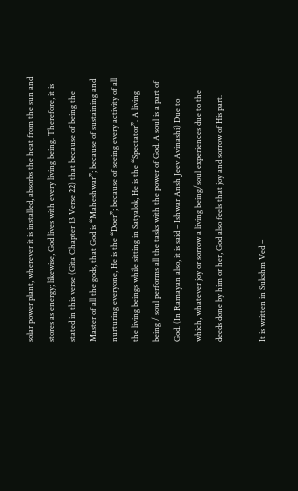solar power plant, wherever it is installed, absorbs the heat from the sun and stores as energy; likewise, God lives with every living being. Therefore, it is stated in this verse (Gita Chapter 13 Verse 22) that because of being the Master of all the gods, that God is “Maheshwar”; because of sustaining and nurturing everyone, He is the “Doer”; because of seeing every activity of all the living beings while sitting in Satyalok, He is the “Spectator”. A living being / soul performs all the tasks with the power of God. A soul is a part of God. (In Ramayan also, it is said – Ishwar Ansh Jeev Avinashi) Due to which, whatever joy or sorrow a living being/soul experiences due to the deeds done by him or her, God also feels that joy and sorrow of His part.

It is written in Sukshm Ved –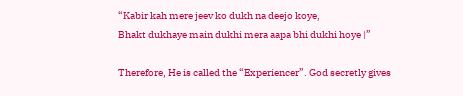“Kabir kah mere jeev ko dukh na deejo koye,
Bhakt dukhaye main dukhi mera aapa bhi dukhi hoye |”

Therefore, He is called the “Experiencer”. God secretly gives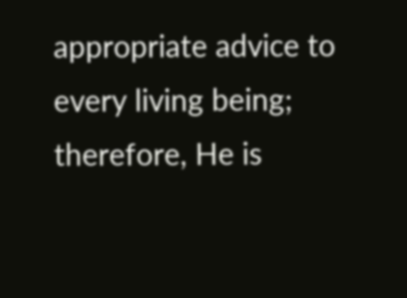appropriate advice to every living being; therefore, He is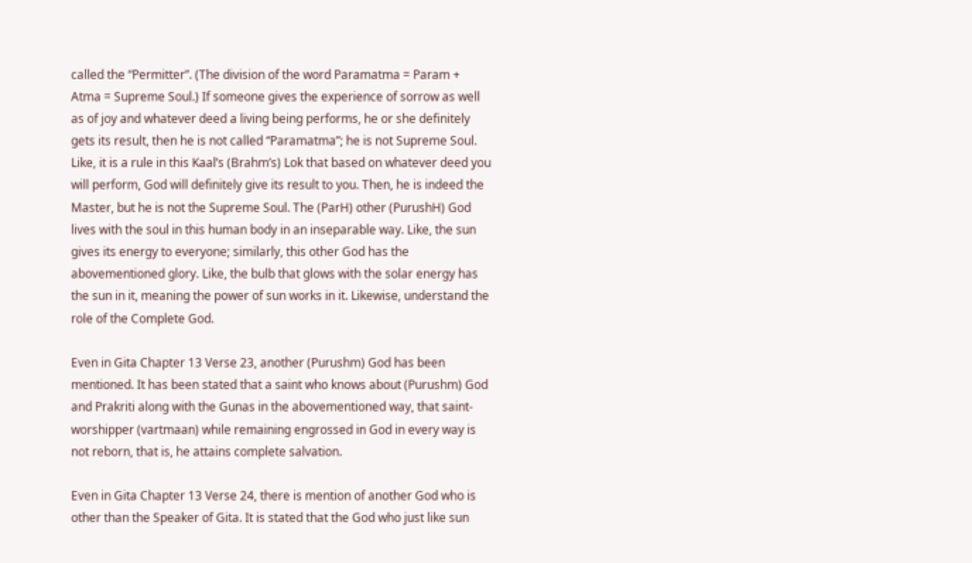called the “Permitter”. (The division of the word Paramatma = Param + Atma = Supreme Soul.) If someone gives the experience of sorrow as well as of joy and whatever deed a living being performs, he or she definitely gets its result, then he is not called “Paramatma”; he is not Supreme Soul. Like, it is a rule in this Kaal’s (Brahm’s) Lok that based on whatever deed you will perform, God will definitely give its result to you. Then, he is indeed the Master, but he is not the Supreme Soul. The (ParH) other (PurushH) God lives with the soul in this human body in an inseparable way. Like, the sun gives its energy to everyone; similarly, this other God has the abovementioned glory. Like, the bulb that glows with the solar energy has the sun in it, meaning the power of sun works in it. Likewise, understand the role of the Complete God.

Even in Gita Chapter 13 Verse 23, another (Purushm) God has been mentioned. It has been stated that a saint who knows about (Purushm) God and Prakriti along with the Gunas in the abovementioned way, that saint-worshipper (vartmaan) while remaining engrossed in God in every way is not reborn, that is, he attains complete salvation.

Even in Gita Chapter 13 Verse 24, there is mention of another God who is other than the Speaker of Gita. It is stated that the God who just like sun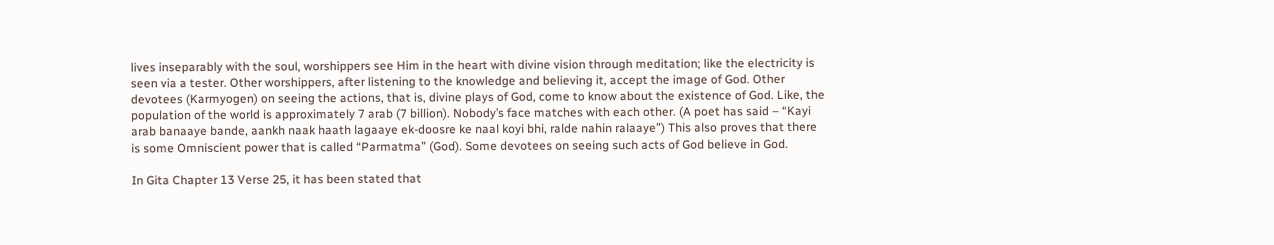lives inseparably with the soul, worshippers see Him in the heart with divine vision through meditation; like the electricity is seen via a tester. Other worshippers, after listening to the knowledge and believing it, accept the image of God. Other devotees (Karmyogen) on seeing the actions, that is, divine plays of God, come to know about the existence of God. Like, the population of the world is approximately 7 arab (7 billion). Nobody’s face matches with each other. (A poet has said – “Kayi arab banaaye bande, aankh naak haath lagaaye ek-doosre ke naal koyi bhi, ralde nahin ralaaye”) This also proves that there is some Omniscient power that is called “Parmatma” (God). Some devotees on seeing such acts of God believe in God.

In Gita Chapter 13 Verse 25, it has been stated that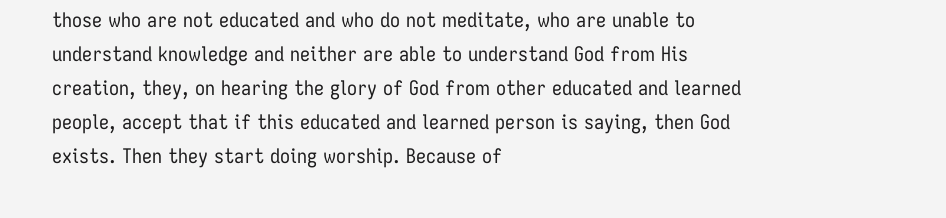those who are not educated and who do not meditate, who are unable to understand knowledge and neither are able to understand God from His creation, they, on hearing the glory of God from other educated and learned people, accept that if this educated and learned person is saying, then God exists. Then they start doing worship. Because of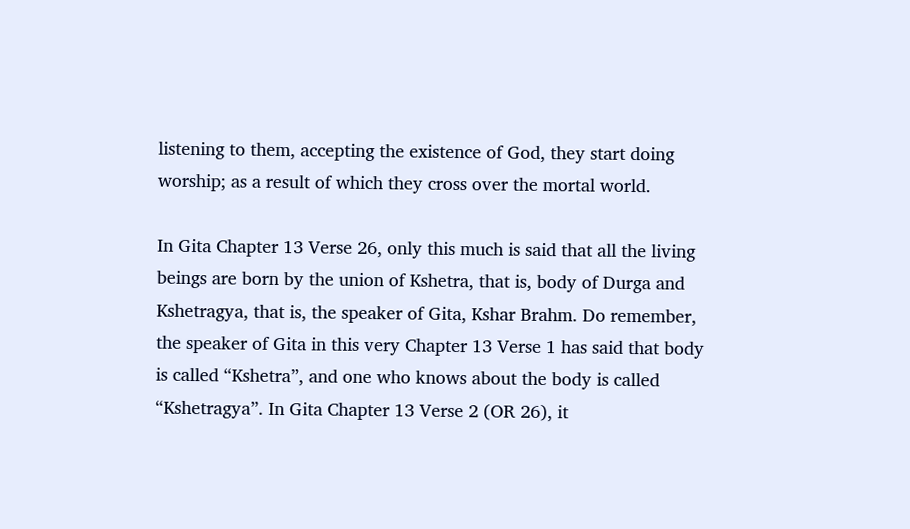listening to them, accepting the existence of God, they start doing worship; as a result of which they cross over the mortal world.

In Gita Chapter 13 Verse 26, only this much is said that all the living beings are born by the union of Kshetra, that is, body of Durga and Kshetragya, that is, the speaker of Gita, Kshar Brahm. Do remember, the speaker of Gita in this very Chapter 13 Verse 1 has said that body is called “Kshetra”, and one who knows about the body is called “Kshetragya”. In Gita Chapter 13 Verse 2 (OR 26), it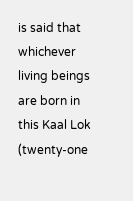is said that whichever living beings are born in this Kaal Lok (twenty-one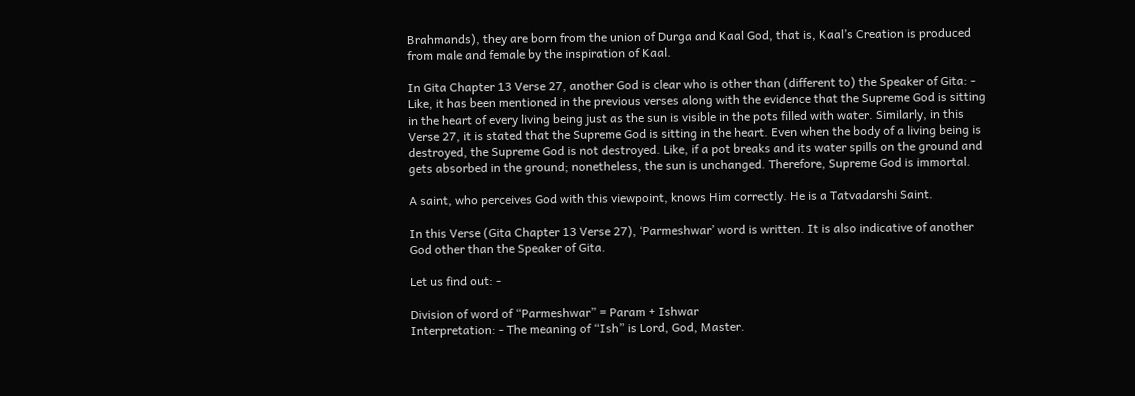Brahmands), they are born from the union of Durga and Kaal God, that is, Kaal’s Creation is produced from male and female by the inspiration of Kaal.

In Gita Chapter 13 Verse 27, another God is clear who is other than (different to) the Speaker of Gita: - Like, it has been mentioned in the previous verses along with the evidence that the Supreme God is sitting in the heart of every living being just as the sun is visible in the pots filled with water. Similarly, in this Verse 27, it is stated that the Supreme God is sitting in the heart. Even when the body of a living being is destroyed, the Supreme God is not destroyed. Like, if a pot breaks and its water spills on the ground and gets absorbed in the ground; nonetheless, the sun is unchanged. Therefore, Supreme God is immortal.

A saint, who perceives God with this viewpoint, knows Him correctly. He is a Tatvadarshi Saint.

In this Verse (Gita Chapter 13 Verse 27), ‘Parmeshwar’ word is written. It is also indicative of another God other than the Speaker of Gita.

Let us find out: -

Division of word of “Parmeshwar” = Param + Ishwar
Interpretation: - The meaning of “Ish” is Lord, God, Master.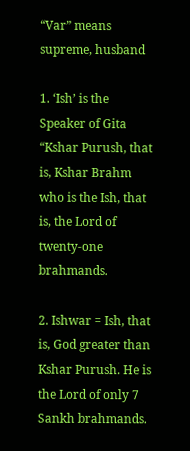“Var” means supreme, husband

1. ‘Ish’ is the Speaker of Gita “Kshar Purush, that is, Kshar Brahm who is the Ish, that is, the Lord of twenty-one brahmands.

2. Ishwar = Ish, that is, God greater than Kshar Purush. He is the Lord of only 7 Sankh brahmands.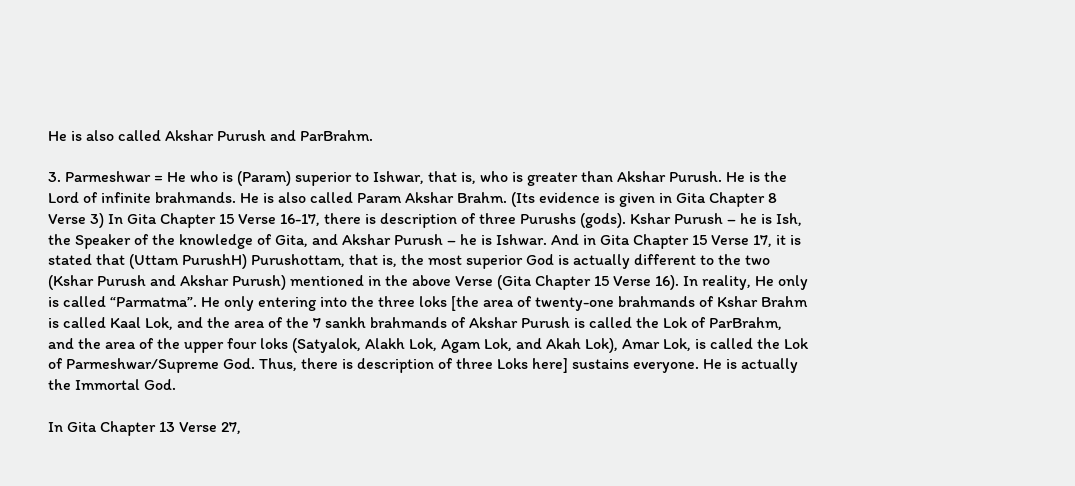He is also called Akshar Purush and ParBrahm.

3. Parmeshwar = He who is (Param) superior to Ishwar, that is, who is greater than Akshar Purush. He is the Lord of infinite brahmands. He is also called Param Akshar Brahm. (Its evidence is given in Gita Chapter 8 Verse 3) In Gita Chapter 15 Verse 16-17, there is description of three Purushs (gods). Kshar Purush – he is Ish, the Speaker of the knowledge of Gita, and Akshar Purush – he is Ishwar. And in Gita Chapter 15 Verse 17, it is stated that (Uttam PurushH) Purushottam, that is, the most superior God is actually different to the two (Kshar Purush and Akshar Purush) mentioned in the above Verse (Gita Chapter 15 Verse 16). In reality, He only is called “Parmatma”. He only entering into the three loks [the area of twenty-one brahmands of Kshar Brahm is called Kaal Lok, and the area of the 7 sankh brahmands of Akshar Purush is called the Lok of ParBrahm, and the area of the upper four loks (Satyalok, Alakh Lok, Agam Lok, and Akah Lok), Amar Lok, is called the Lok of Parmeshwar/Supreme God. Thus, there is description of three Loks here] sustains everyone. He is actually the Immortal God.

In Gita Chapter 13 Verse 27,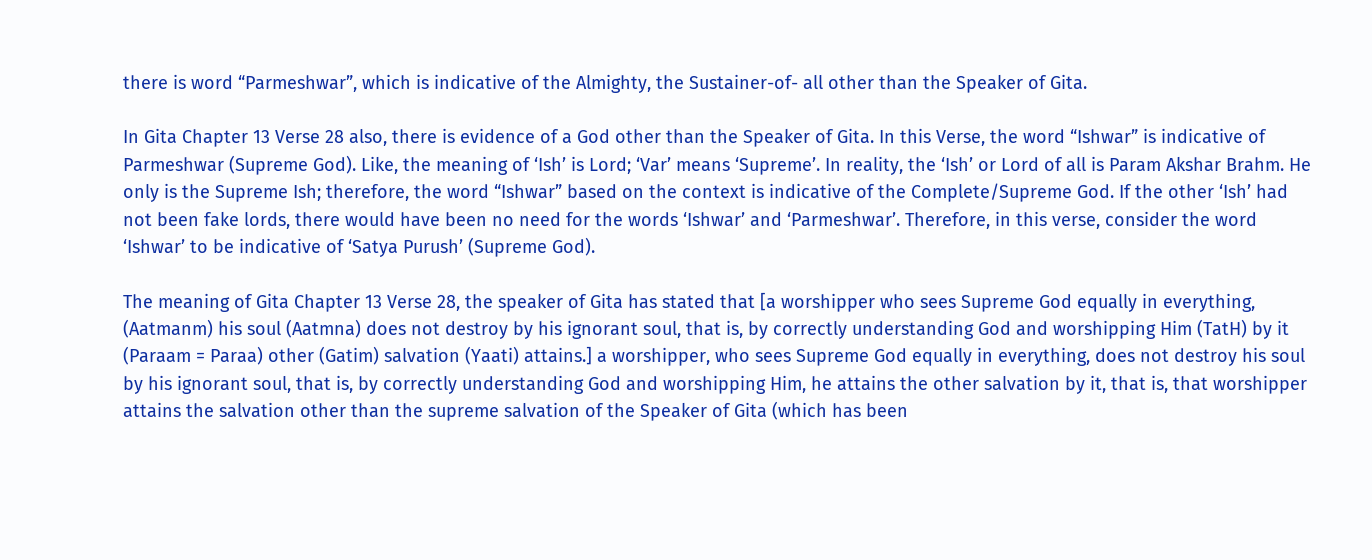there is word “Parmeshwar”, which is indicative of the Almighty, the Sustainer-of- all other than the Speaker of Gita.

In Gita Chapter 13 Verse 28 also, there is evidence of a God other than the Speaker of Gita. In this Verse, the word “Ishwar” is indicative of Parmeshwar (Supreme God). Like, the meaning of ‘Ish’ is Lord; ‘Var’ means ‘Supreme’. In reality, the ‘Ish’ or Lord of all is Param Akshar Brahm. He only is the Supreme Ish; therefore, the word “Ishwar” based on the context is indicative of the Complete/Supreme God. If the other ‘Ish’ had not been fake lords, there would have been no need for the words ‘Ishwar’ and ‘Parmeshwar’. Therefore, in this verse, consider the word ‘Ishwar’ to be indicative of ‘Satya Purush’ (Supreme God).

The meaning of Gita Chapter 13 Verse 28, the speaker of Gita has stated that [a worshipper who sees Supreme God equally in everything, (Aatmanm) his soul (Aatmna) does not destroy by his ignorant soul, that is, by correctly understanding God and worshipping Him (TatH) by it (Paraam = Paraa) other (Gatim) salvation (Yaati) attains.] a worshipper, who sees Supreme God equally in everything, does not destroy his soul by his ignorant soul, that is, by correctly understanding God and worshipping Him, he attains the other salvation by it, that is, that worshipper attains the salvation other than the supreme salvation of the Speaker of Gita (which has been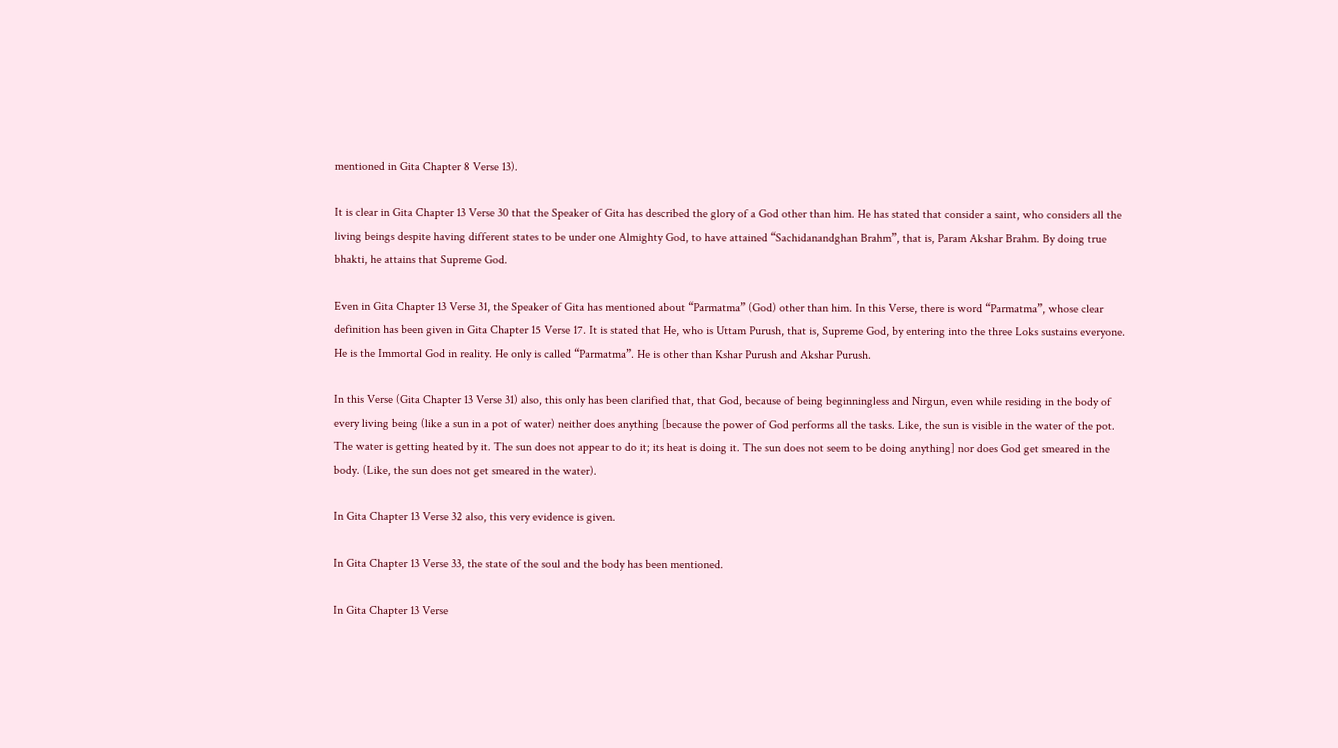mentioned in Gita Chapter 8 Verse 13).

It is clear in Gita Chapter 13 Verse 30 that the Speaker of Gita has described the glory of a God other than him. He has stated that consider a saint, who considers all the living beings despite having different states to be under one Almighty God, to have attained “Sachidanandghan Brahm”, that is, Param Akshar Brahm. By doing true bhakti, he attains that Supreme God.

Even in Gita Chapter 13 Verse 31, the Speaker of Gita has mentioned about “Parmatma” (God) other than him. In this Verse, there is word “Parmatma”, whose clear definition has been given in Gita Chapter 15 Verse 17. It is stated that He, who is Uttam Purush, that is, Supreme God, by entering into the three Loks sustains everyone. He is the Immortal God in reality. He only is called “Parmatma”. He is other than Kshar Purush and Akshar Purush.

In this Verse (Gita Chapter 13 Verse 31) also, this only has been clarified that, that God, because of being beginningless and Nirgun, even while residing in the body of every living being (like a sun in a pot of water) neither does anything [because the power of God performs all the tasks. Like, the sun is visible in the water of the pot. The water is getting heated by it. The sun does not appear to do it; its heat is doing it. The sun does not seem to be doing anything] nor does God get smeared in the body. (Like, the sun does not get smeared in the water).

In Gita Chapter 13 Verse 32 also, this very evidence is given.

In Gita Chapter 13 Verse 33, the state of the soul and the body has been mentioned.

In Gita Chapter 13 Verse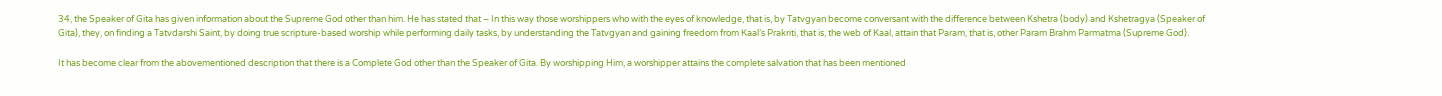34, the Speaker of Gita has given information about the Supreme God other than him. He has stated that – In this way those worshippers who with the eyes of knowledge, that is, by Tatvgyan become conversant with the difference between Kshetra (body) and Kshetragya (Speaker of Gita), they, on finding a Tatvdarshi Saint, by doing true scripture-based worship while performing daily tasks, by understanding the Tatvgyan and gaining freedom from Kaal’s Prakriti, that is, the web of Kaal, attain that Param, that is, other Param Brahm Parmatma (Supreme God).

It has become clear from the abovementioned description that there is a Complete God other than the Speaker of Gita. By worshipping Him, a worshipper attains the complete salvation that has been mentioned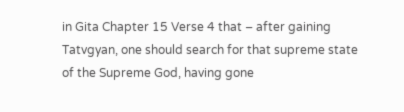in Gita Chapter 15 Verse 4 that – after gaining Tatvgyan, one should search for that supreme state of the Supreme God, having gone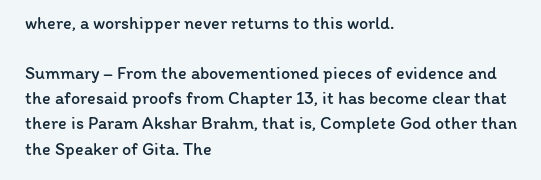where, a worshipper never returns to this world.

Summary – From the abovementioned pieces of evidence and the aforesaid proofs from Chapter 13, it has become clear that there is Param Akshar Brahm, that is, Complete God other than the Speaker of Gita. The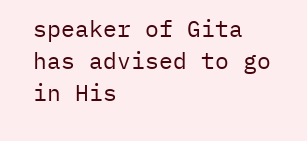speaker of Gita has advised to go in His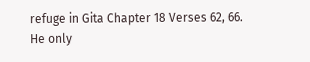refuge in Gita Chapter 18 Verses 62, 66. He only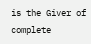is the Giver of complete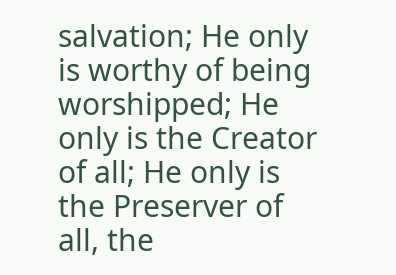salvation; He only is worthy of being worshipped; He only is the Creator of all; He only is the Preserver of all, the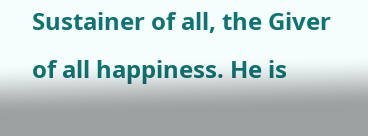Sustainer of all, the Giver of all happiness. He is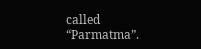called “Parmatma”.